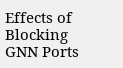Effects of Blocking GNN Ports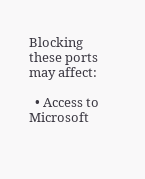Blocking these ports may affect:

  • Access to Microsoft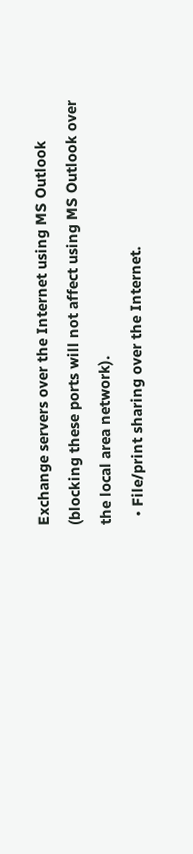Exchange servers over the Internet using MS Outlook (blocking these ports will not affect using MS Outlook over the local area network).
  • File/print sharing over the Internet.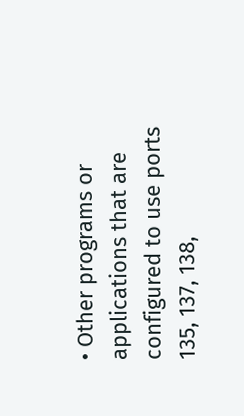• Other programs or applications that are configured to use ports 135, 137, 138,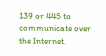139 or 445 to communicate over the Internet.